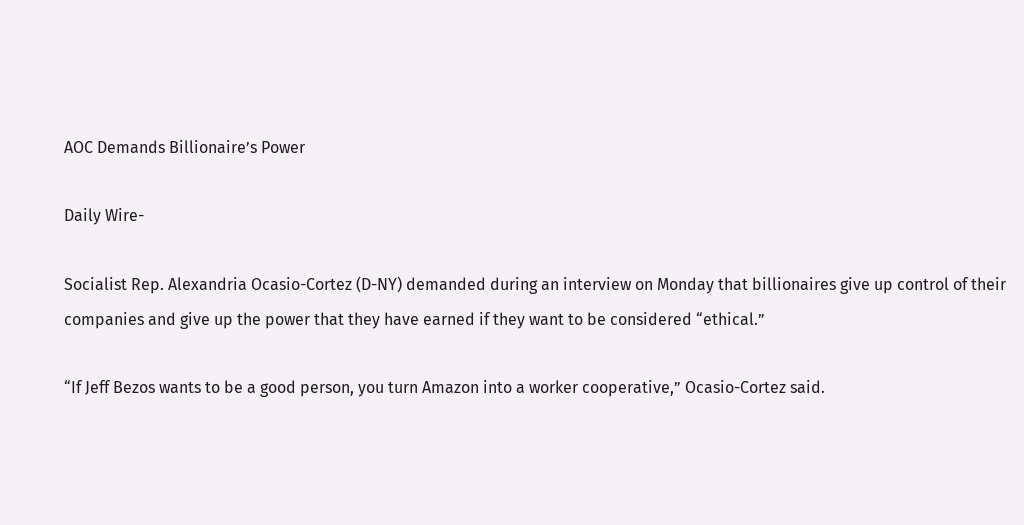AOC Demands Billionaire’s Power

Daily Wire-

Socialist Rep. Alexandria Ocasio-Cortez (D-NY) demanded during an interview on Monday that billionaires give up control of their companies and give up the power that they have earned if they want to be considered “ethical.”

“If Jeff Bezos wants to be a good person, you turn Amazon into a worker cooperative,” Ocasio-Cortez said.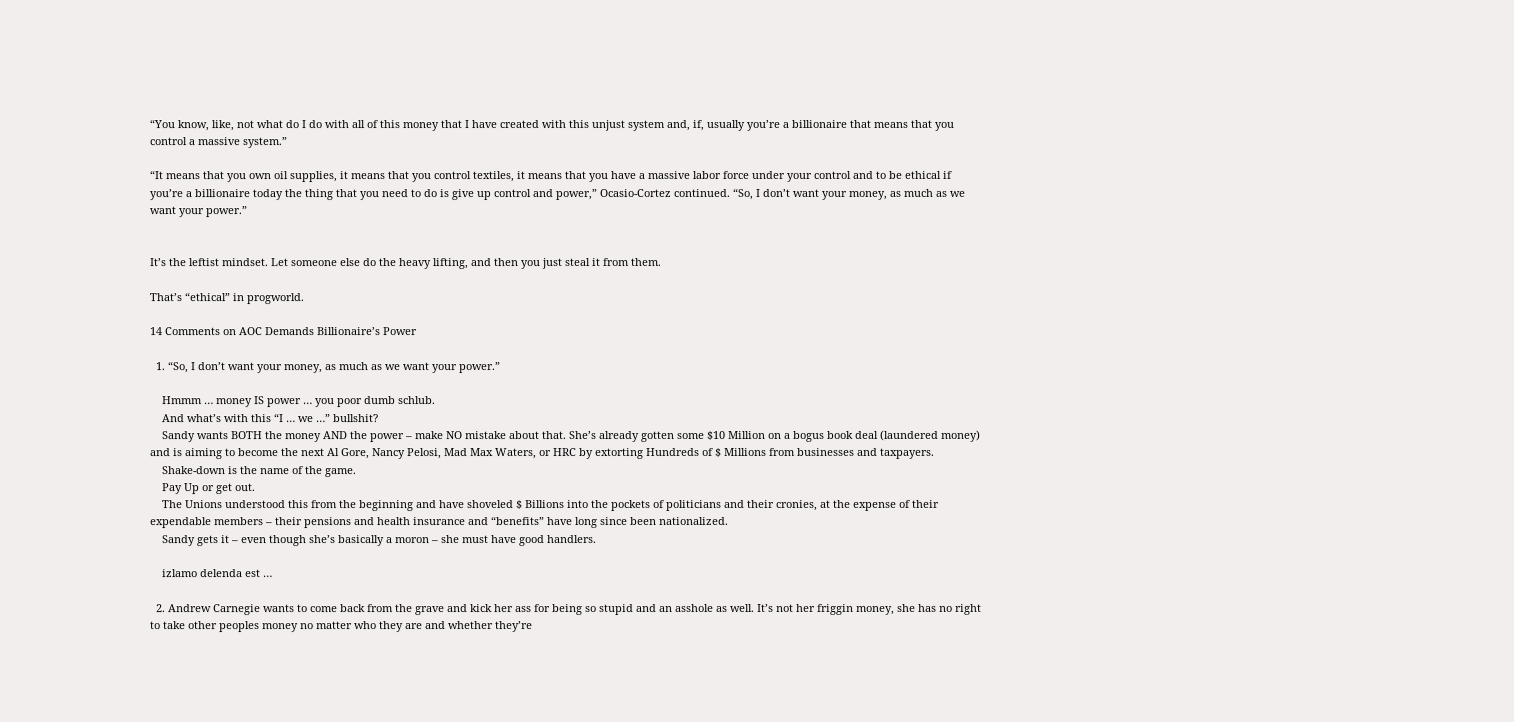“You know, like, not what do I do with all of this money that I have created with this unjust system and, if, usually you’re a billionaire that means that you control a massive system.”

“It means that you own oil supplies, it means that you control textiles, it means that you have a massive labor force under your control and to be ethical if you’re a billionaire today the thing that you need to do is give up control and power,” Ocasio-Cortez continued. “So, I don’t want your money, as much as we want your power.”


It’s the leftist mindset. Let someone else do the heavy lifting, and then you just steal it from them.

That’s “ethical” in progworld.

14 Comments on AOC Demands Billionaire’s Power

  1. “So, I don’t want your money, as much as we want your power.”

    Hmmm … money IS power … you poor dumb schlub.
    And what’s with this “I … we …” bullshit?
    Sandy wants BOTH the money AND the power – make NO mistake about that. She’s already gotten some $10 Million on a bogus book deal (laundered money) and is aiming to become the next Al Gore, Nancy Pelosi, Mad Max Waters, or HRC by extorting Hundreds of $ Millions from businesses and taxpayers.
    Shake-down is the name of the game.
    Pay Up or get out.
    The Unions understood this from the beginning and have shoveled $ Billions into the pockets of politicians and their cronies, at the expense of their expendable members – their pensions and health insurance and “benefits” have long since been nationalized.
    Sandy gets it – even though she’s basically a moron – she must have good handlers.

    izlamo delenda est …

  2. Andrew Carnegie wants to come back from the grave and kick her ass for being so stupid and an asshole as well. It’s not her friggin money, she has no right to take other peoples money no matter who they are and whether they’re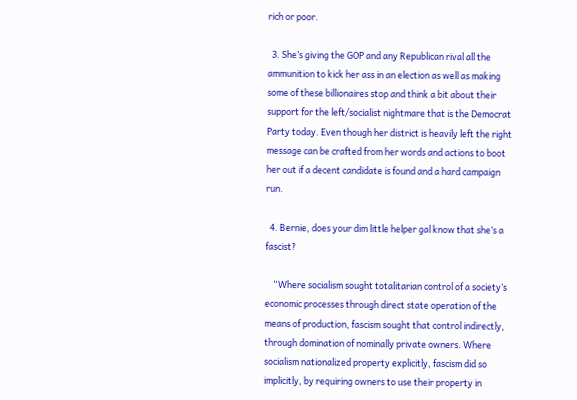rich or poor.

  3. She’s giving the GOP and any Republican rival all the ammunition to kick her ass in an election as well as making some of these billionaires stop and think a bit about their support for the left/socialist nightmare that is the Democrat Party today. Even though her district is heavily left the right message can be crafted from her words and actions to boot her out if a decent candidate is found and a hard campaign run.

  4. Bernie, does your dim little helper gal know that she’s a fascist?

    “Where socialism sought totalitarian control of a society’s economic processes through direct state operation of the means of production, fascism sought that control indirectly, through domination of nominally private owners. Where socialism nationalized property explicitly, fascism did so implicitly, by requiring owners to use their property in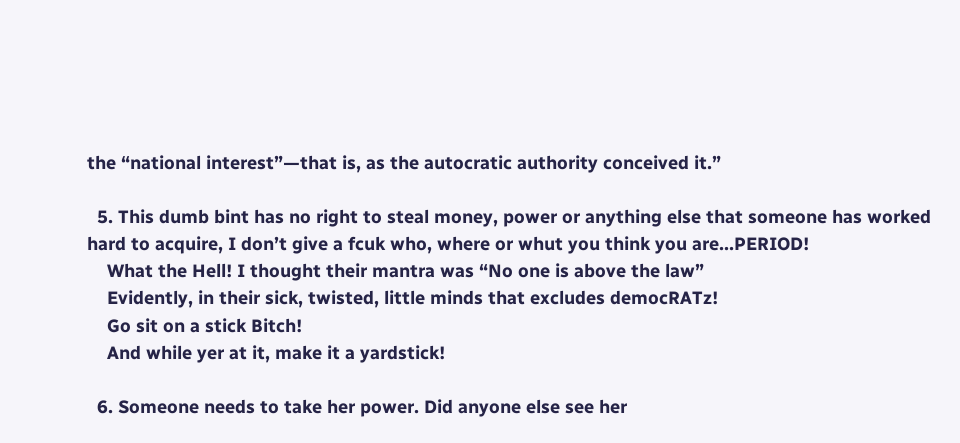the “national interest”—that is, as the autocratic authority conceived it.”

  5. This dumb bint has no right to steal money, power or anything else that someone has worked hard to acquire, I don’t give a fcuk who, where or whut you think you are…PERIOD!
    What the Hell! I thought their mantra was “No one is above the law”
    Evidently, in their sick, twisted, little minds that excludes democRATz!
    Go sit on a stick Bitch!
    And while yer at it, make it a yardstick!

  6. Someone needs to take her power. Did anyone else see her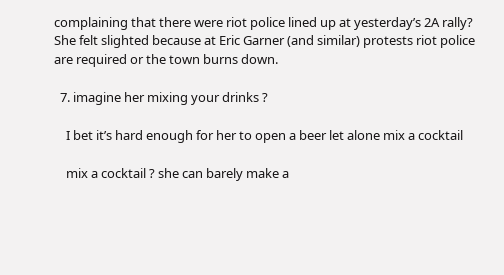complaining that there were riot police lined up at yesterday’s 2A rally? She felt slighted because at Eric Garner (and similar) protests riot police are required or the town burns down.

  7. imagine her mixing your drinks ?

    I bet it’s hard enough for her to open a beer let alone mix a cocktail

    mix a cocktail ? she can barely make a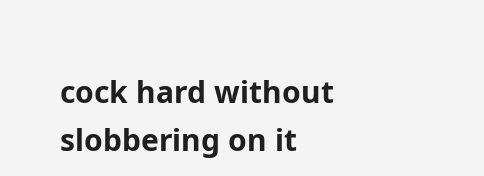cock hard without slobbering on it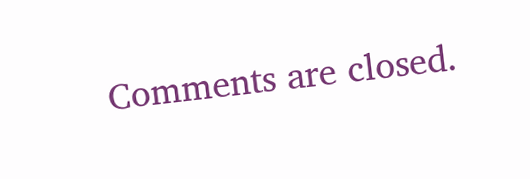Comments are closed.